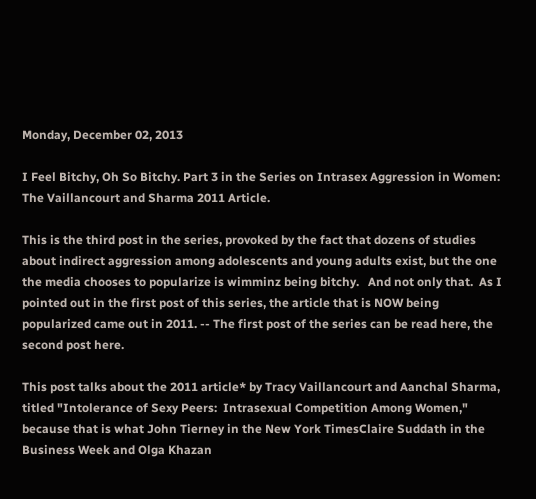Monday, December 02, 2013

I Feel Bitchy, Oh So Bitchy. Part 3 in the Series on Intrasex Aggression in Women: The Vaillancourt and Sharma 2011 Article.

This is the third post in the series, provoked by the fact that dozens of studies about indirect aggression among adolescents and young adults exist, but the one the media chooses to popularize is wimminz being bitchy.   And not only that.  As I pointed out in the first post of this series, the article that is NOW being popularized came out in 2011. -- The first post of the series can be read here, the second post here.

This post talks about the 2011 article* by Tracy Vaillancourt and Aanchal Sharma, titled "Intolerance of Sexy Peers:  Intrasexual Competition Among Women,"  because that is what John Tierney in the New York TimesClaire Suddath in the Business Week and Olga Khazan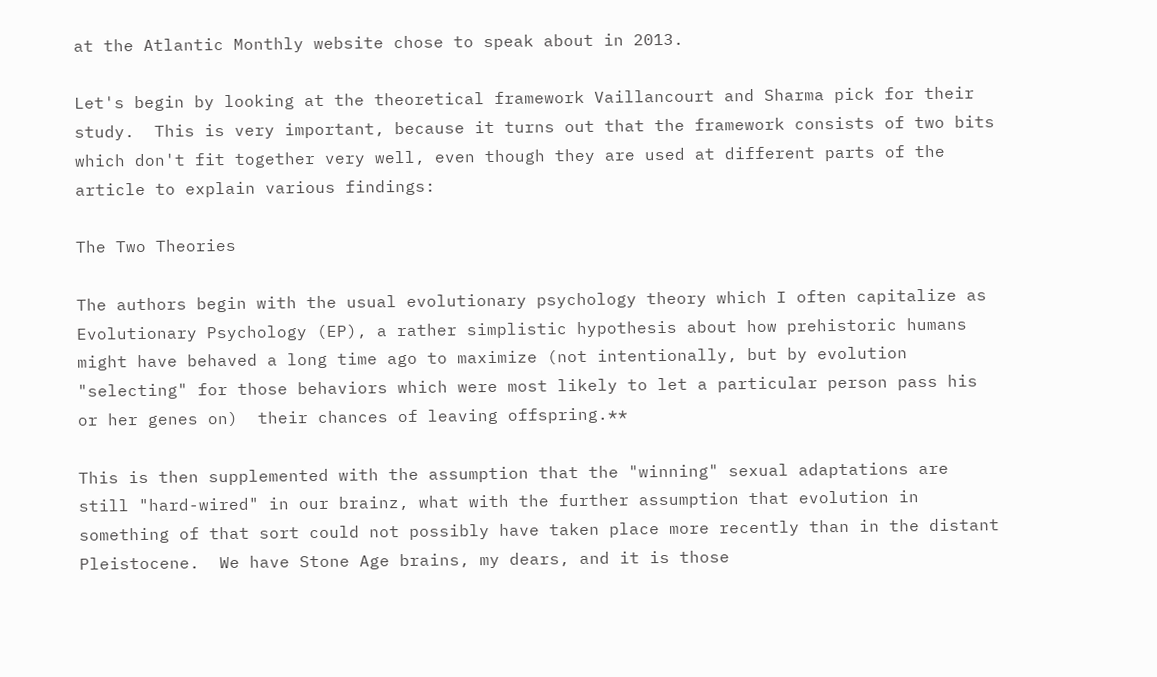at the Atlantic Monthly website chose to speak about in 2013.

Let's begin by looking at the theoretical framework Vaillancourt and Sharma pick for their study.  This is very important, because it turns out that the framework consists of two bits which don't fit together very well, even though they are used at different parts of the article to explain various findings:

The Two Theories

The authors begin with the usual evolutionary psychology theory which I often capitalize as  Evolutionary Psychology (EP), a rather simplistic hypothesis about how prehistoric humans might have behaved a long time ago to maximize (not intentionally, but by evolution "selecting" for those behaviors which were most likely to let a particular person pass his or her genes on)  their chances of leaving offspring.**

This is then supplemented with the assumption that the "winning" sexual adaptations are still "hard-wired" in our brainz, what with the further assumption that evolution in something of that sort could not possibly have taken place more recently than in the distant Pleistocene.  We have Stone Age brains, my dears, and it is those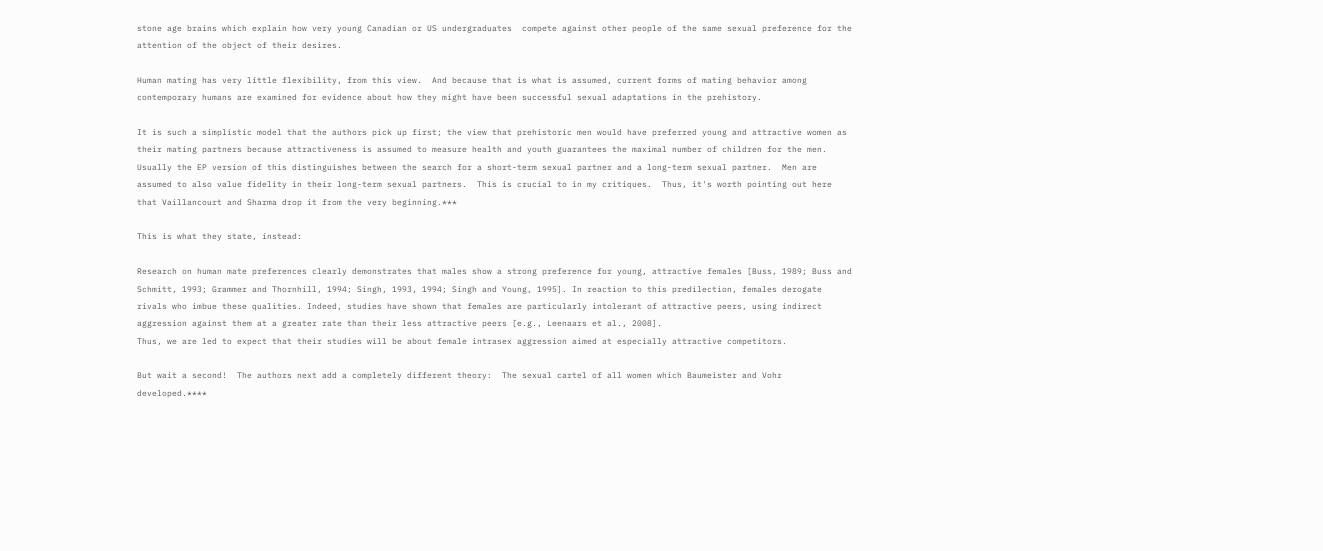stone age brains which explain how very young Canadian or US undergraduates  compete against other people of the same sexual preference for the attention of the object of their desires.

Human mating has very little flexibility, from this view.  And because that is what is assumed, current forms of mating behavior among contemporary humans are examined for evidence about how they might have been successful sexual adaptations in the prehistory.

It is such a simplistic model that the authors pick up first; the view that prehistoric men would have preferred young and attractive women as their mating partners because attractiveness is assumed to measure health and youth guarantees the maximal number of children for the men.  Usually the EP version of this distinguishes between the search for a short-term sexual partner and a long-term sexual partner.  Men are assumed to also value fidelity in their long-term sexual partners.  This is crucial to in my critiques.  Thus, it's worth pointing out here that Vaillancourt and Sharma drop it from the very beginning.***

This is what they state, instead:

Research on human mate preferences clearly demonstrates that males show a strong preference for young, attractive females [Buss, 1989; Buss and Schmitt, 1993; Grammer and Thornhill, 1994; Singh, 1993, 1994; Singh and Young, 1995]. In reaction to this predilection, females derogate rivals who imbue these qualities. Indeed, studies have shown that females are particularly intolerant of attractive peers, using indirect aggression against them at a greater rate than their less attractive peers [e.g., Leenaars et al., 2008].
Thus, we are led to expect that their studies will be about female intrasex aggression aimed at especially attractive competitors.

But wait a second!  The authors next add a completely different theory:  The sexual cartel of all women which Baumeister and Vohr developed.****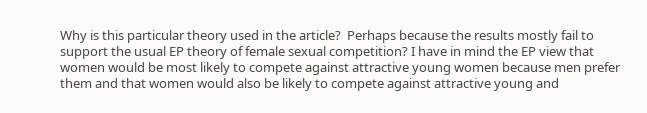Why is this particular theory used in the article?  Perhaps because the results mostly fail to support the usual EP theory of female sexual competition? I have in mind the EP view that women would be most likely to compete against attractive young women because men prefer them and that women would also be likely to compete against attractive young and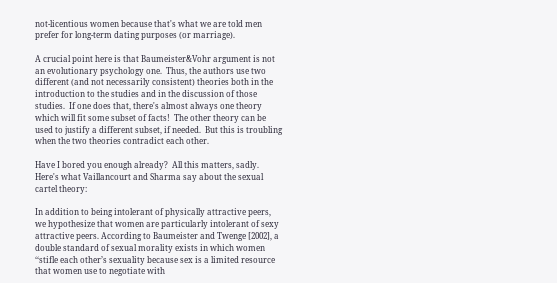not-licentious women because that's what we are told men prefer for long-term dating purposes (or marriage).

A crucial point here is that Baumeister&Vohr argument is not an evolutionary psychology one.  Thus, the authors use two different (and not necessarily consistent) theories both in the introduction to the studies and in the discussion of those studies.  If one does that, there's almost always one theory which will fit some subset of facts!  The other theory can be used to justify a different subset, if needed.  But this is troubling when the two theories contradict each other.

Have I bored you enough already?  All this matters, sadly.  Here's what Vaillancourt and Sharma say about the sexual cartel theory:

In addition to being intolerant of physically attractive peers, we hypothesize that women are particularly intolerant of sexy attractive peers. According to Baumeister and Twenge [2002], a double standard of sexual morality exists in which women ‘‘stifle each other’s sexuality because sex is a limited resource that women use to negotiate with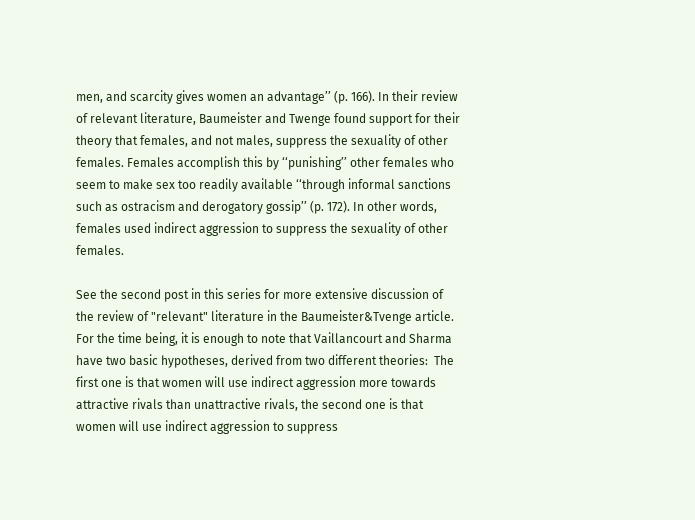men, and scarcity gives women an advantage’’ (p. 166). In their review of relevant literature, Baumeister and Twenge found support for their theory that females, and not males, suppress the sexuality of other females. Females accomplish this by ‘‘punishing’’ other females who seem to make sex too readily available ‘‘through informal sanctions such as ostracism and derogatory gossip’’ (p. 172). In other words, females used indirect aggression to suppress the sexuality of other females.

See the second post in this series for more extensive discussion of the review of "relevant" literature in the Baumeister&Tvenge article.  For the time being, it is enough to note that Vaillancourt and Sharma have two basic hypotheses, derived from two different theories:  The first one is that women will use indirect aggression more towards attractive rivals than unattractive rivals, the second one is that women will use indirect aggression to suppress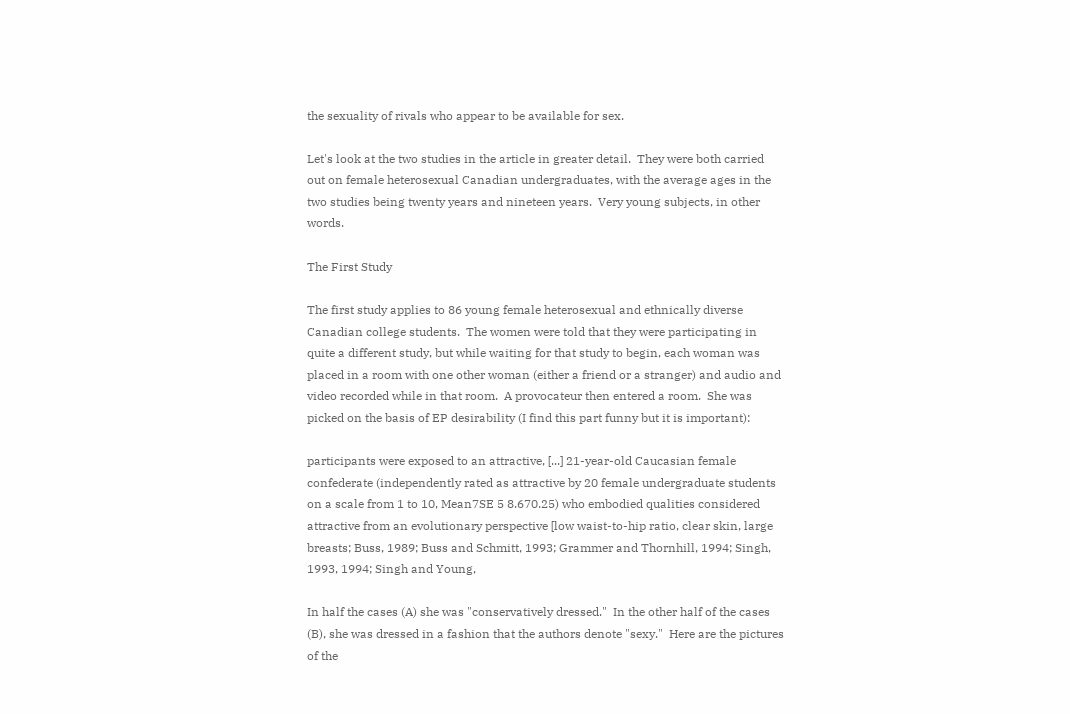the sexuality of rivals who appear to be available for sex.

Let's look at the two studies in the article in greater detail.  They were both carried out on female heterosexual Canadian undergraduates, with the average ages in the two studies being twenty years and nineteen years.  Very young subjects, in other words.

The First Study

The first study applies to 86 young female heterosexual and ethnically diverse Canadian college students.  The women were told that they were participating in quite a different study, but while waiting for that study to begin, each woman was placed in a room with one other woman (either a friend or a stranger) and audio and video recorded while in that room.  A provocateur then entered a room.  She was picked on the basis of EP desirability (I find this part funny but it is important):

participants were exposed to an attractive, [...] 21-year-old Caucasian female confederate (independently rated as attractive by 20 female undergraduate students on a scale from 1 to 10, Mean7SE 5 8.670.25) who embodied qualities considered attractive from an evolutionary perspective [low waist-to-hip ratio, clear skin, large breasts; Buss, 1989; Buss and Schmitt, 1993; Grammer and Thornhill, 1994; Singh, 1993, 1994; Singh and Young,

In half the cases (A) she was "conservatively dressed."  In the other half of the cases (B), she was dressed in a fashion that the authors denote "sexy."  Here are the pictures of the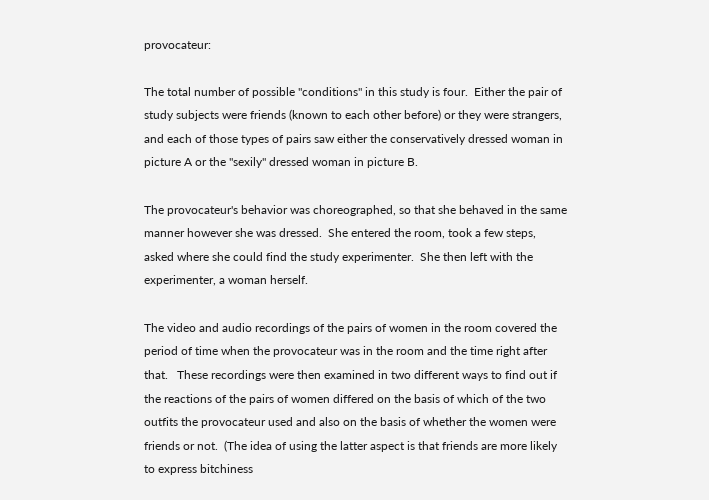provocateur:

The total number of possible "conditions" in this study is four.  Either the pair of study subjects were friends (known to each other before) or they were strangers, and each of those types of pairs saw either the conservatively dressed woman in picture A or the "sexily" dressed woman in picture B.

The provocateur's behavior was choreographed, so that she behaved in the same manner however she was dressed.  She entered the room, took a few steps, asked where she could find the study experimenter.  She then left with the experimenter, a woman herself.

The video and audio recordings of the pairs of women in the room covered the period of time when the provocateur was in the room and the time right after that.   These recordings were then examined in two different ways to find out if the reactions of the pairs of women differed on the basis of which of the two outfits the provocateur used and also on the basis of whether the women were friends or not.  (The idea of using the latter aspect is that friends are more likely to express bitchiness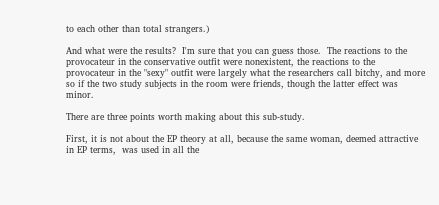to each other than total strangers.)

And what were the results?  I'm sure that you can guess those.  The reactions to the provocateur in the conservative outfit were nonexistent, the reactions to the provocateur in the "sexy" outfit were largely what the researchers call bitchy, and more so if the two study subjects in the room were friends, though the latter effect was minor.

There are three points worth making about this sub-study.

First, it is not about the EP theory at all, because the same woman, deemed attractive in EP terms,  was used in all the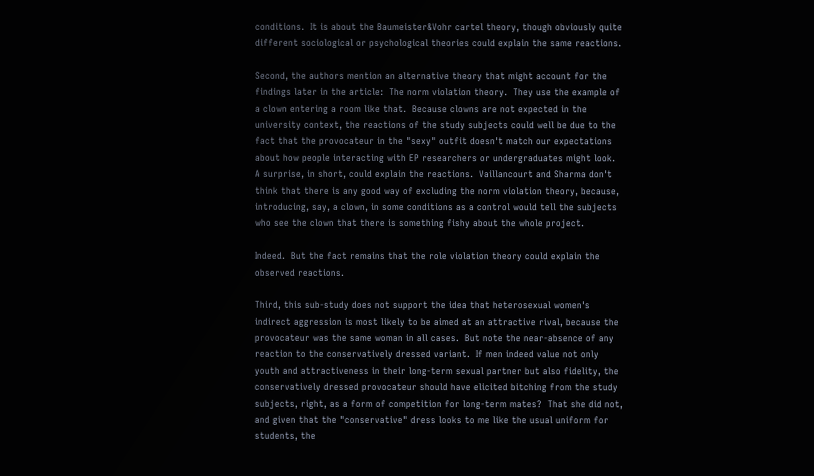conditions.  It is about the Baumeister&Vohr cartel theory, though obviously quite different sociological or psychological theories could explain the same reactions.

Second, the authors mention an alternative theory that might account for the findings later in the article:  The norm violation theory.  They use the example of a clown entering a room like that.  Because clowns are not expected in the university context, the reactions of the study subjects could well be due to the fact that the provocateur in the "sexy" outfit doesn't match our expectations about how people interacting with EP researchers or undergraduates might look.  A surprise, in short, could explain the reactions.  Vaillancourt and Sharma don't think that there is any good way of excluding the norm violation theory, because, introducing, say, a clown, in some conditions as a control would tell the subjects who see the clown that there is something fishy about the whole project.

Indeed.  But the fact remains that the role violation theory could explain the observed reactions.

Third, this sub-study does not support the idea that heterosexual women's indirect aggression is most likely to be aimed at an attractive rival, because the provocateur was the same woman in all cases.  But note the near-absence of any reaction to the conservatively dressed variant.  If men indeed value not only youth and attractiveness in their long-term sexual partner but also fidelity, the conservatively dressed provocateur should have elicited bitching from the study subjects, right, as a form of competition for long-term mates?  That she did not, and given that the "conservative" dress looks to me like the usual uniform for students, the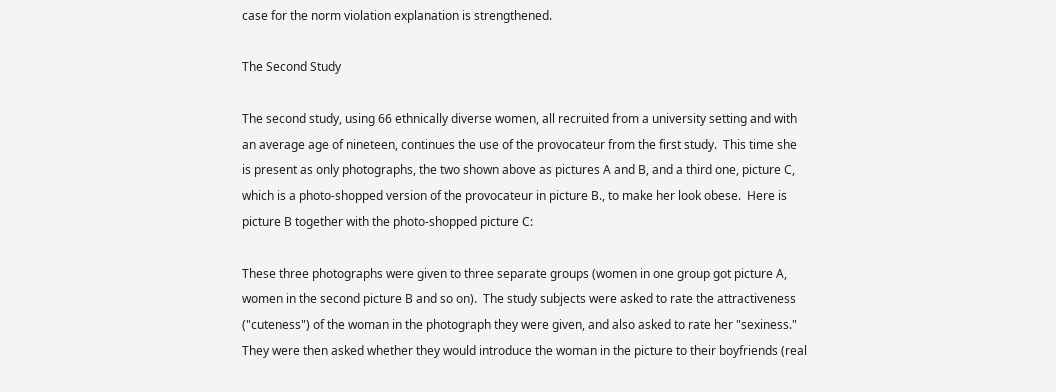case for the norm violation explanation is strengthened.

The Second Study

The second study, using 66 ethnically diverse women, all recruited from a university setting and with an average age of nineteen, continues the use of the provocateur from the first study.  This time she is present as only photographs, the two shown above as pictures A and B, and a third one, picture C,  which is a photo-shopped version of the provocateur in picture B., to make her look obese.  Here is picture B together with the photo-shopped picture C:

These three photographs were given to three separate groups (women in one group got picture A, women in the second picture B and so on).  The study subjects were asked to rate the attractiveness ("cuteness") of the woman in the photograph they were given, and also asked to rate her "sexiness."  They were then asked whether they would introduce the woman in the picture to their boyfriends (real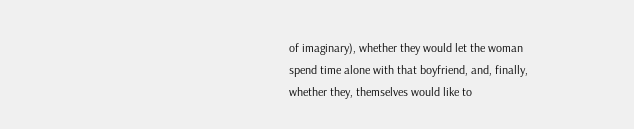of imaginary), whether they would let the woman spend time alone with that boyfriend, and, finally, whether they, themselves would like to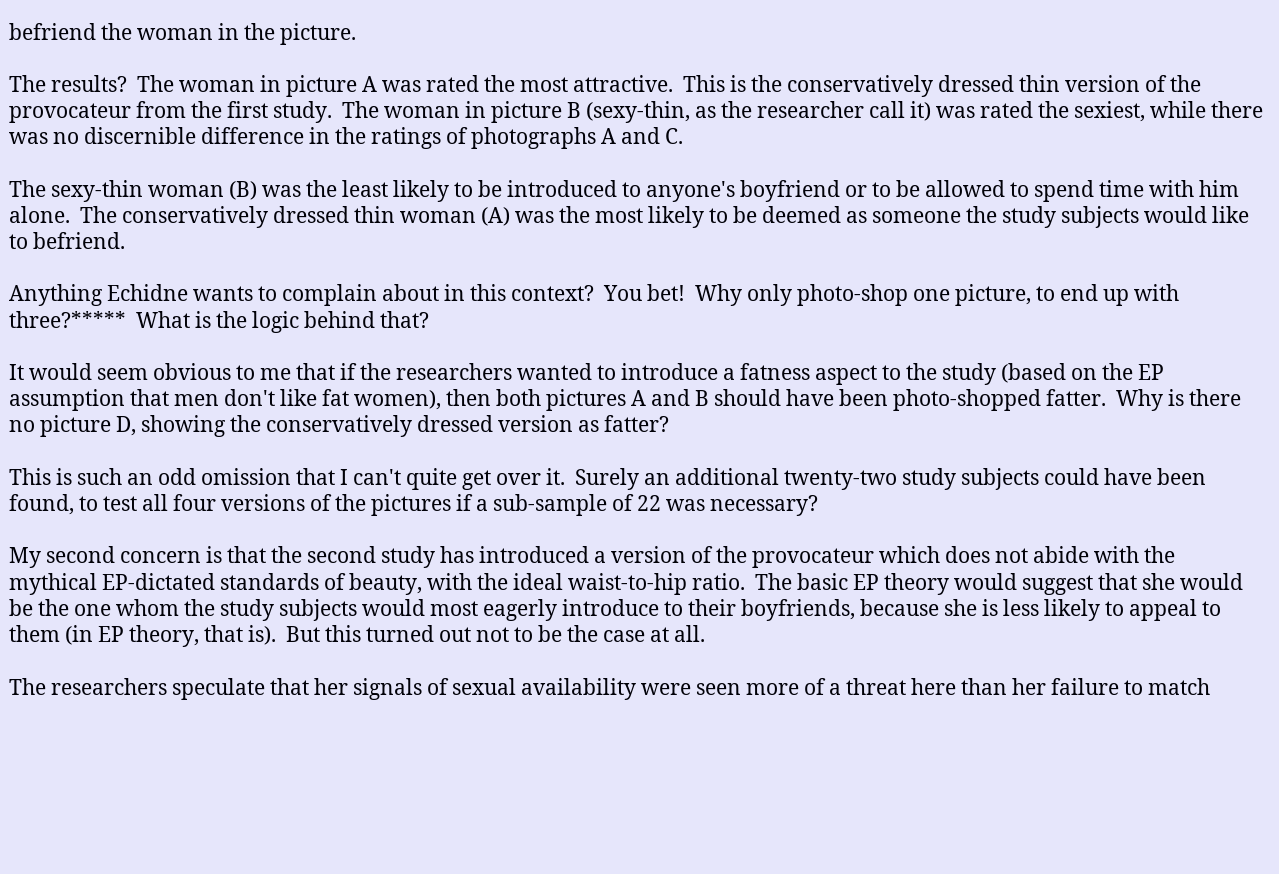befriend the woman in the picture.

The results?  The woman in picture A was rated the most attractive.  This is the conservatively dressed thin version of the provocateur from the first study.  The woman in picture B (sexy-thin, as the researcher call it) was rated the sexiest, while there was no discernible difference in the ratings of photographs A and C.

The sexy-thin woman (B) was the least likely to be introduced to anyone's boyfriend or to be allowed to spend time with him alone.  The conservatively dressed thin woman (A) was the most likely to be deemed as someone the study subjects would like to befriend.

Anything Echidne wants to complain about in this context?  You bet!  Why only photo-shop one picture, to end up with three?*****  What is the logic behind that?

It would seem obvious to me that if the researchers wanted to introduce a fatness aspect to the study (based on the EP assumption that men don't like fat women), then both pictures A and B should have been photo-shopped fatter.  Why is there no picture D, showing the conservatively dressed version as fatter?

This is such an odd omission that I can't quite get over it.  Surely an additional twenty-two study subjects could have been found, to test all four versions of the pictures if a sub-sample of 22 was necessary?

My second concern is that the second study has introduced a version of the provocateur which does not abide with the mythical EP-dictated standards of beauty, with the ideal waist-to-hip ratio.  The basic EP theory would suggest that she would be the one whom the study subjects would most eagerly introduce to their boyfriends, because she is less likely to appeal to them (in EP theory, that is).  But this turned out not to be the case at all.

The researchers speculate that her signals of sexual availability were seen more of a threat here than her failure to match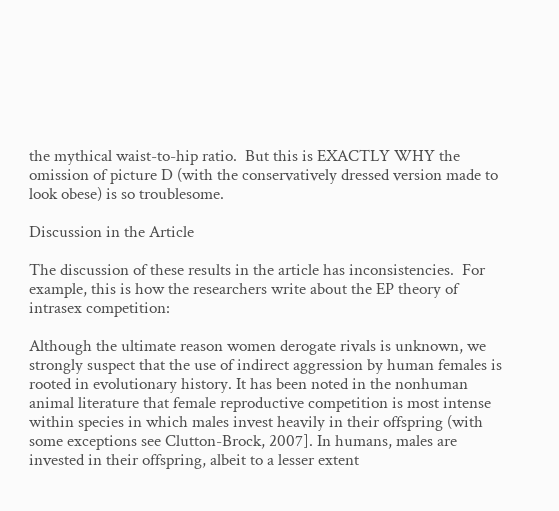the mythical waist-to-hip ratio.  But this is EXACTLY WHY the omission of picture D (with the conservatively dressed version made to look obese) is so troublesome.

Discussion in the Article

The discussion of these results in the article has inconsistencies.  For example, this is how the researchers write about the EP theory of intrasex competition:

Although the ultimate reason women derogate rivals is unknown, we strongly suspect that the use of indirect aggression by human females is rooted in evolutionary history. It has been noted in the nonhuman animal literature that female reproductive competition is most intense within species in which males invest heavily in their offspring (with some exceptions see Clutton-Brock, 2007]. In humans, males are invested in their offspring, albeit to a lesser extent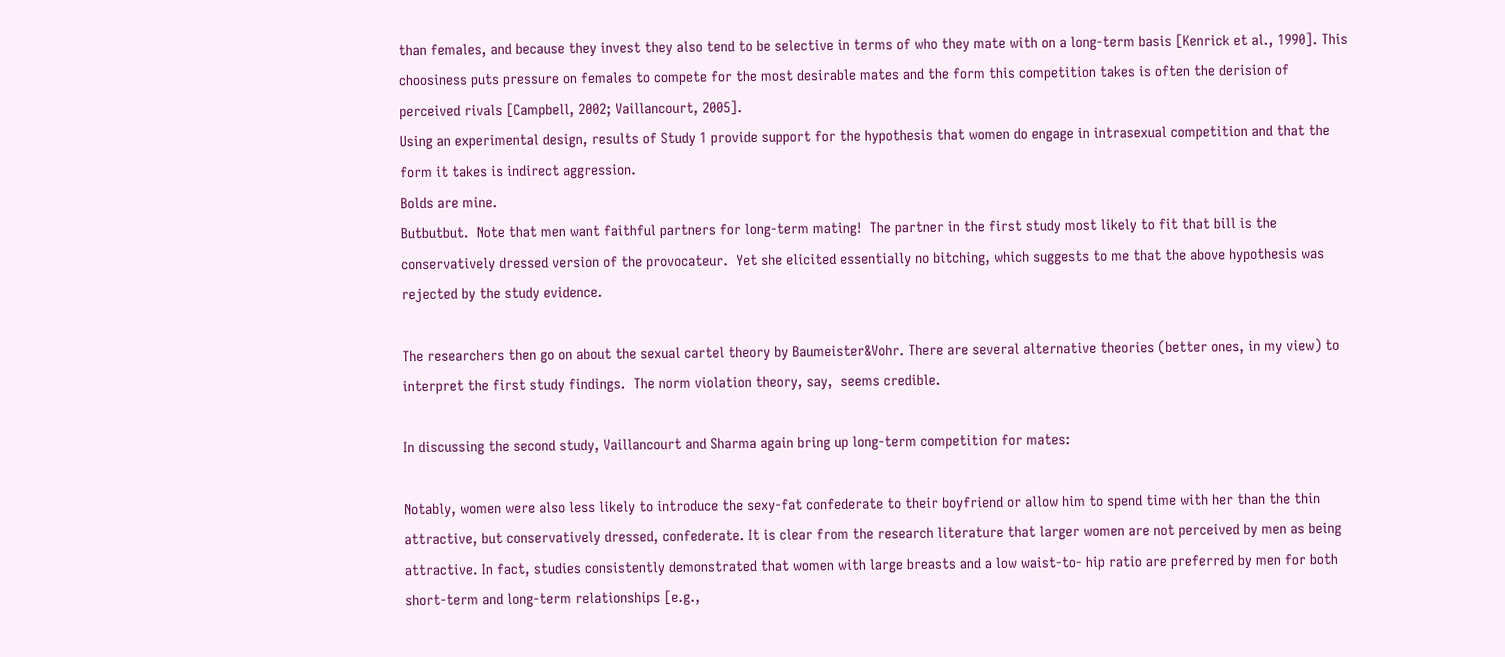than females, and because they invest they also tend to be selective in terms of who they mate with on a long-term basis [Kenrick et al., 1990]. This choosiness puts pressure on females to compete for the most desirable mates and the form this competition takes is often the derision of perceived rivals [Campbell, 2002; Vaillancourt, 2005].
Using an experimental design, results of Study 1 provide support for the hypothesis that women do engage in intrasexual competition and that the form it takes is indirect aggression.
Bolds are mine.
Butbutbut.  Note that men want faithful partners for long-term mating!  The partner in the first study most likely to fit that bill is the conservatively dressed version of the provocateur.  Yet she elicited essentially no bitching, which suggests to me that the above hypothesis was rejected by the study evidence.

The researchers then go on about the sexual cartel theory by Baumeister&Vohr. There are several alternative theories (better ones, in my view) to interpret the first study findings.  The norm violation theory, say,  seems credible.

In discussing the second study, Vaillancourt and Sharma again bring up long-term competition for mates:

Notably, women were also less likely to introduce the sexy-fat confederate to their boyfriend or allow him to spend time with her than the thin attractive, but conservatively dressed, confederate. It is clear from the research literature that larger women are not perceived by men as being attractive. In fact, studies consistently demonstrated that women with large breasts and a low waist-to- hip ratio are preferred by men for both short-term and long-term relationships [e.g.,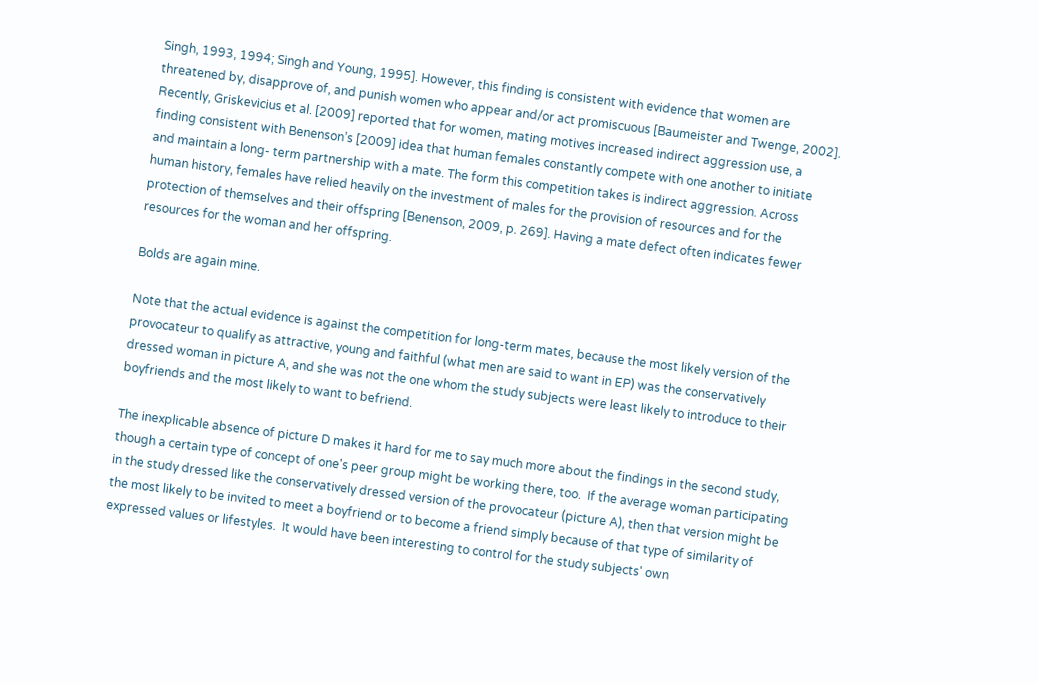Singh, 1993, 1994; Singh and Young, 1995]. However, this finding is consistent with evidence that women are threatened by, disapprove of, and punish women who appear and/or act promiscuous [Baumeister and Twenge, 2002]. Recently, Griskevicius et al. [2009] reported that for women, mating motives increased indirect aggression use, a finding consistent with Benenson’s [2009] idea that human females constantly compete with one another to initiate and maintain a long- term partnership with a mate. The form this competition takes is indirect aggression. Across human history, females have relied heavily on the investment of males for the provision of resources and for the protection of themselves and their offspring [Benenson, 2009, p. 269]. Having a mate defect often indicates fewer resources for the woman and her offspring.

Bolds are again mine.

Note that the actual evidence is against the competition for long-term mates, because the most likely version of the provocateur to qualify as attractive, young and faithful (what men are said to want in EP) was the conservatively dressed woman in picture A, and she was not the one whom the study subjects were least likely to introduce to their boyfriends and the most likely to want to befriend.

The inexplicable absence of picture D makes it hard for me to say much more about the findings in the second study, though a certain type of concept of one's peer group might be working there, too.  If the average woman participating in the study dressed like the conservatively dressed version of the provocateur (picture A), then that version might be the most likely to be invited to meet a boyfriend or to become a friend simply because of that type of similarity of expressed values or lifestyles.  It would have been interesting to control for the study subjects' own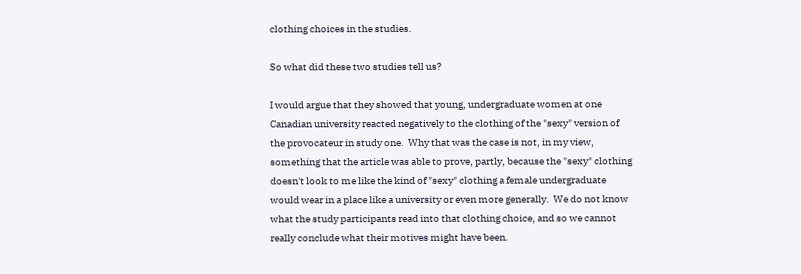clothing choices in the studies.

So what did these two studies tell us?

I would argue that they showed that young, undergraduate women at one Canadian university reacted negatively to the clothing of the "sexy" version of the provocateur in study one.  Why that was the case is not, in my view, something that the article was able to prove, partly, because the "sexy" clothing doesn't look to me like the kind of "sexy" clothing a female undergraduate would wear in a place like a university or even more generally.  We do not know what the study participants read into that clothing choice, and so we cannot really conclude what their motives might have been.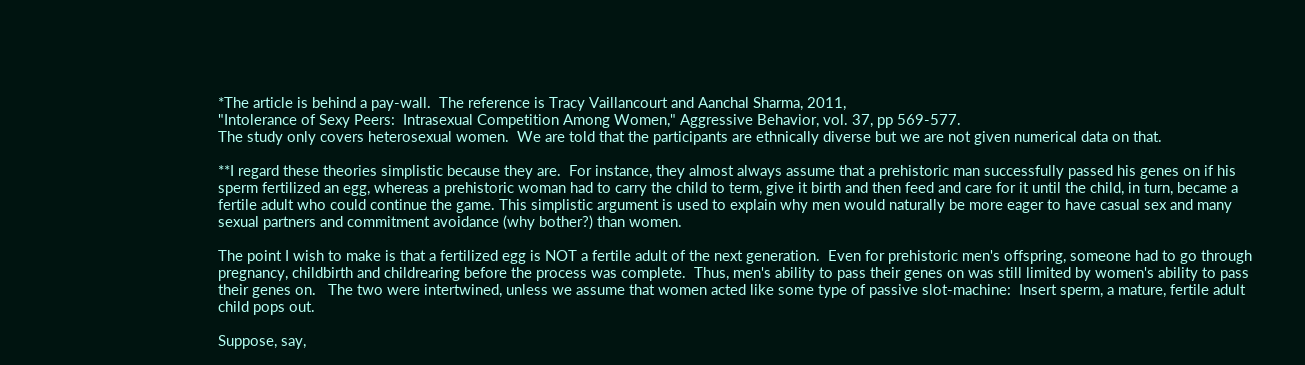*The article is behind a pay-wall.  The reference is Tracy Vaillancourt and Aanchal Sharma, 2011,
"Intolerance of Sexy Peers:  Intrasexual Competition Among Women," Aggressive Behavior, vol. 37, pp 569-577.
The study only covers heterosexual women.  We are told that the participants are ethnically diverse but we are not given numerical data on that.

**I regard these theories simplistic because they are.  For instance, they almost always assume that a prehistoric man successfully passed his genes on if his sperm fertilized an egg, whereas a prehistoric woman had to carry the child to term, give it birth and then feed and care for it until the child, in turn, became a fertile adult who could continue the game. This simplistic argument is used to explain why men would naturally be more eager to have casual sex and many sexual partners and commitment avoidance (why bother?) than women.

The point I wish to make is that a fertilized egg is NOT a fertile adult of the next generation.  Even for prehistoric men's offspring, someone had to go through pregnancy, childbirth and childrearing before the process was complete.  Thus, men's ability to pass their genes on was still limited by women's ability to pass their genes on.   The two were intertwined, unless we assume that women acted like some type of passive slot-machine:  Insert sperm, a mature, fertile adult child pops out.

Suppose, say,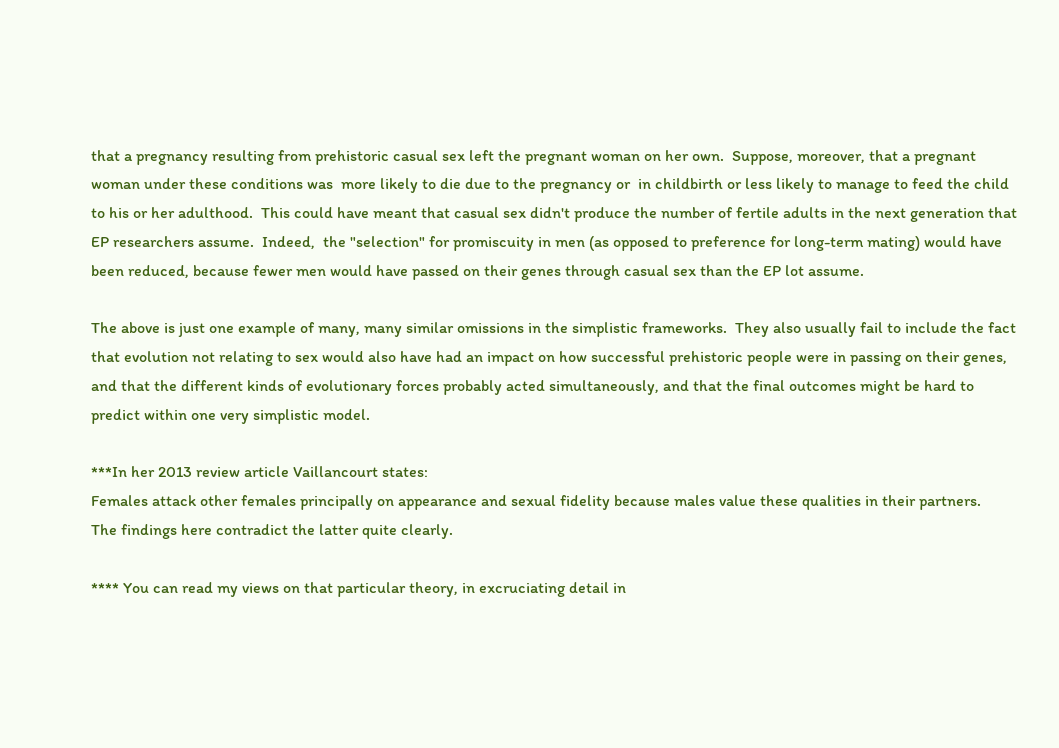that a pregnancy resulting from prehistoric casual sex left the pregnant woman on her own.  Suppose, moreover, that a pregnant woman under these conditions was  more likely to die due to the pregnancy or  in childbirth or less likely to manage to feed the child to his or her adulthood.  This could have meant that casual sex didn't produce the number of fertile adults in the next generation that EP researchers assume.  Indeed,  the "selection" for promiscuity in men (as opposed to preference for long-term mating) would have been reduced, because fewer men would have passed on their genes through casual sex than the EP lot assume.

The above is just one example of many, many similar omissions in the simplistic frameworks.  They also usually fail to include the fact that evolution not relating to sex would also have had an impact on how successful prehistoric people were in passing on their genes, and that the different kinds of evolutionary forces probably acted simultaneously, and that the final outcomes might be hard to predict within one very simplistic model.

***In her 2013 review article Vaillancourt states:
Females attack other females principally on appearance and sexual fidelity because males value these qualities in their partners.
The findings here contradict the latter quite clearly.

**** You can read my views on that particular theory, in excruciating detail in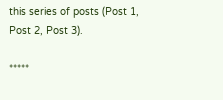this series of posts (Post 1, Post 2, Post 3).

*****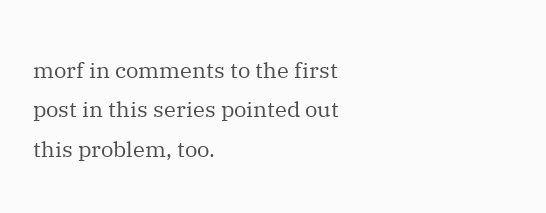morf in comments to the first post in this series pointed out this problem, too.